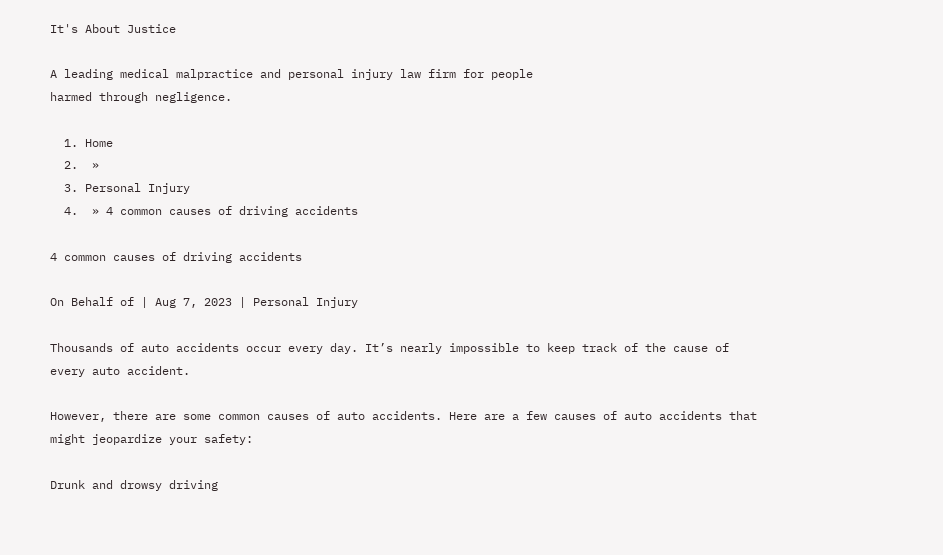It's About Justice

A leading medical malpractice and personal injury law firm for people
harmed through negligence.

  1. Home
  2.  »
  3. Personal Injury
  4.  » 4 common causes of driving accidents

4 common causes of driving accidents

On Behalf of | Aug 7, 2023 | Personal Injury

Thousands of auto accidents occur every day. It’s nearly impossible to keep track of the cause of every auto accident.

However, there are some common causes of auto accidents. Here are a few causes of auto accidents that might jeopardize your safety:

Drunk and drowsy driving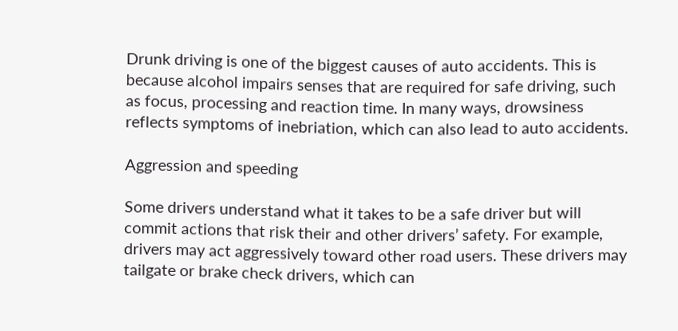Drunk driving is one of the biggest causes of auto accidents. This is because alcohol impairs senses that are required for safe driving, such as focus, processing and reaction time. In many ways, drowsiness reflects symptoms of inebriation, which can also lead to auto accidents.

Aggression and speeding

Some drivers understand what it takes to be a safe driver but will commit actions that risk their and other drivers’ safety. For example, drivers may act aggressively toward other road users. These drivers may tailgate or brake check drivers, which can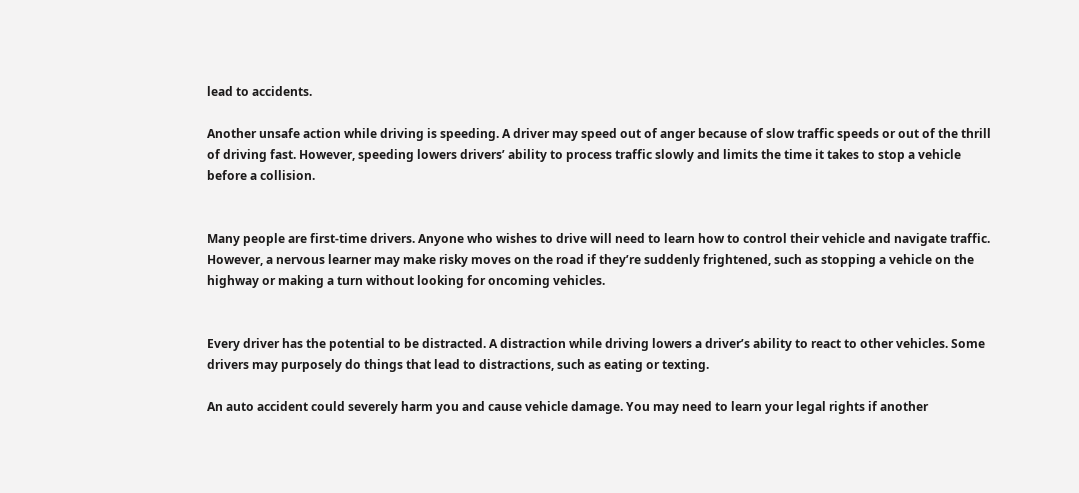lead to accidents.

Another unsafe action while driving is speeding. A driver may speed out of anger because of slow traffic speeds or out of the thrill of driving fast. However, speeding lowers drivers’ ability to process traffic slowly and limits the time it takes to stop a vehicle before a collision.


Many people are first-time drivers. Anyone who wishes to drive will need to learn how to control their vehicle and navigate traffic. However, a nervous learner may make risky moves on the road if they’re suddenly frightened, such as stopping a vehicle on the highway or making a turn without looking for oncoming vehicles.


Every driver has the potential to be distracted. A distraction while driving lowers a driver’s ability to react to other vehicles. Some drivers may purposely do things that lead to distractions, such as eating or texting.

An auto accident could severely harm you and cause vehicle damage. You may need to learn your legal rights if another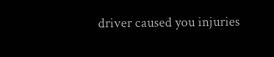driver caused you injuries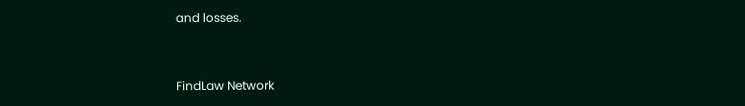and losses.


FindLaw Network